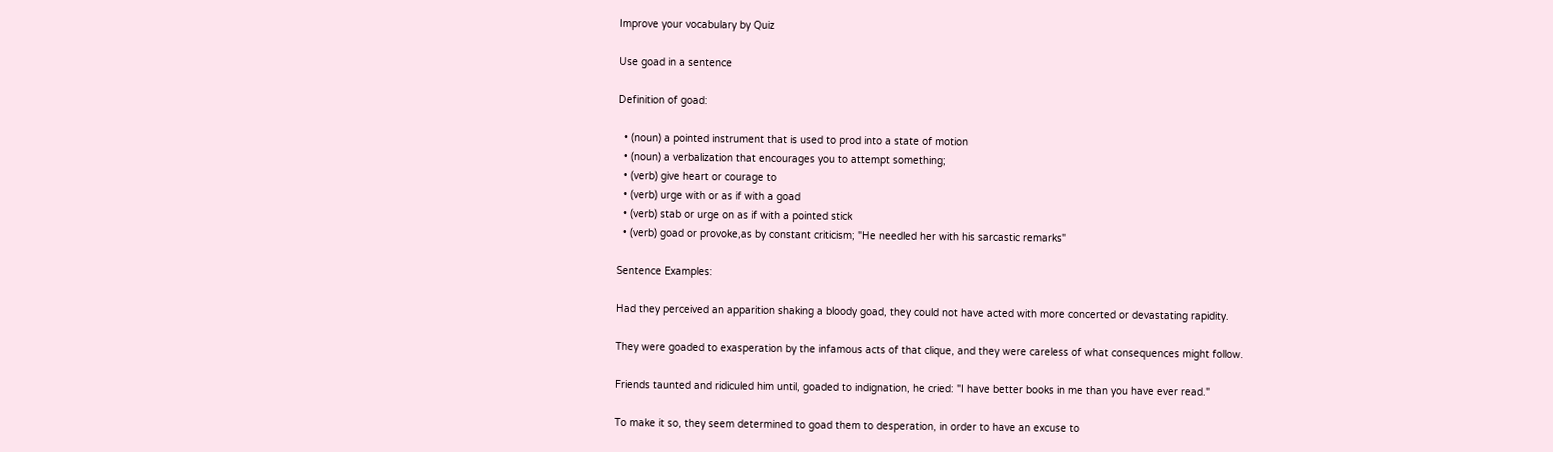Improve your vocabulary by Quiz

Use goad in a sentence

Definition of goad:

  • (noun) a pointed instrument that is used to prod into a state of motion
  • (noun) a verbalization that encourages you to attempt something;
  • (verb) give heart or courage to
  • (verb) urge with or as if with a goad
  • (verb) stab or urge on as if with a pointed stick
  • (verb) goad or provoke,as by constant criticism; "He needled her with his sarcastic remarks"

Sentence Examples:

Had they perceived an apparition shaking a bloody goad, they could not have acted with more concerted or devastating rapidity.

They were goaded to exasperation by the infamous acts of that clique, and they were careless of what consequences might follow.

Friends taunted and ridiculed him until, goaded to indignation, he cried: "I have better books in me than you have ever read."

To make it so, they seem determined to goad them to desperation, in order to have an excuse to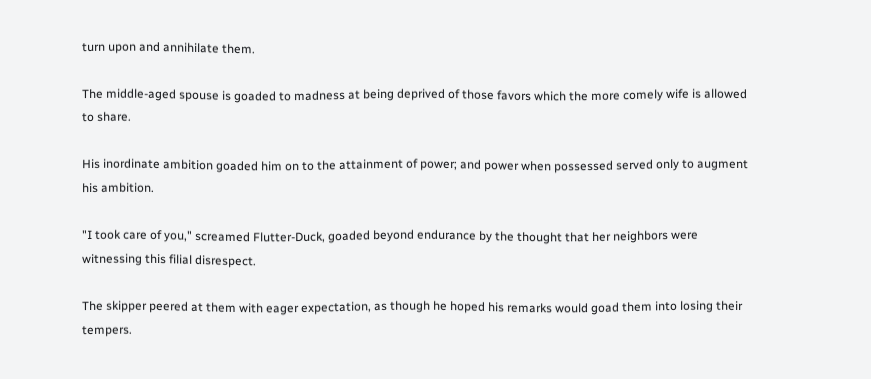turn upon and annihilate them.

The middle-aged spouse is goaded to madness at being deprived of those favors which the more comely wife is allowed to share.

His inordinate ambition goaded him on to the attainment of power; and power when possessed served only to augment his ambition.

"I took care of you," screamed Flutter-Duck, goaded beyond endurance by the thought that her neighbors were witnessing this filial disrespect.

The skipper peered at them with eager expectation, as though he hoped his remarks would goad them into losing their tempers.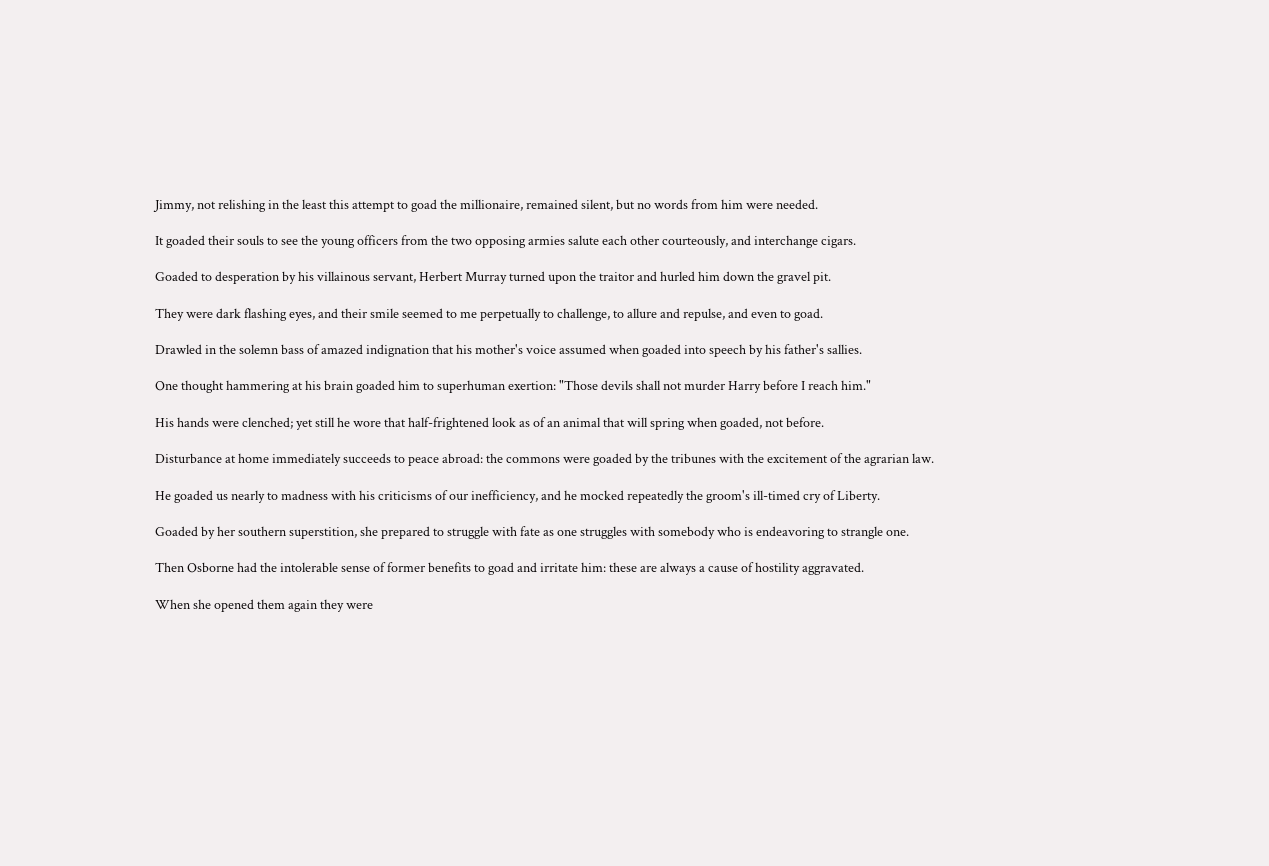Jimmy, not relishing in the least this attempt to goad the millionaire, remained silent, but no words from him were needed.

It goaded their souls to see the young officers from the two opposing armies salute each other courteously, and interchange cigars.

Goaded to desperation by his villainous servant, Herbert Murray turned upon the traitor and hurled him down the gravel pit.

They were dark flashing eyes, and their smile seemed to me perpetually to challenge, to allure and repulse, and even to goad.

Drawled in the solemn bass of amazed indignation that his mother's voice assumed when goaded into speech by his father's sallies.

One thought hammering at his brain goaded him to superhuman exertion: "Those devils shall not murder Harry before I reach him."

His hands were clenched; yet still he wore that half-frightened look as of an animal that will spring when goaded, not before.

Disturbance at home immediately succeeds to peace abroad: the commons were goaded by the tribunes with the excitement of the agrarian law.

He goaded us nearly to madness with his criticisms of our inefficiency, and he mocked repeatedly the groom's ill-timed cry of Liberty.

Goaded by her southern superstition, she prepared to struggle with fate as one struggles with somebody who is endeavoring to strangle one.

Then Osborne had the intolerable sense of former benefits to goad and irritate him: these are always a cause of hostility aggravated.

When she opened them again they were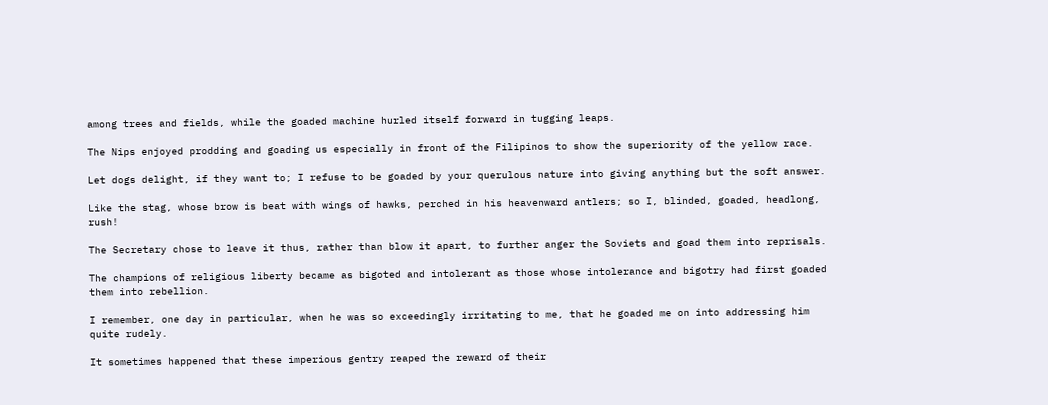among trees and fields, while the goaded machine hurled itself forward in tugging leaps.

The Nips enjoyed prodding and goading us especially in front of the Filipinos to show the superiority of the yellow race.

Let dogs delight, if they want to; I refuse to be goaded by your querulous nature into giving anything but the soft answer.

Like the stag, whose brow is beat with wings of hawks, perched in his heavenward antlers; so I, blinded, goaded, headlong, rush!

The Secretary chose to leave it thus, rather than blow it apart, to further anger the Soviets and goad them into reprisals.

The champions of religious liberty became as bigoted and intolerant as those whose intolerance and bigotry had first goaded them into rebellion.

I remember, one day in particular, when he was so exceedingly irritating to me, that he goaded me on into addressing him quite rudely.

It sometimes happened that these imperious gentry reaped the reward of their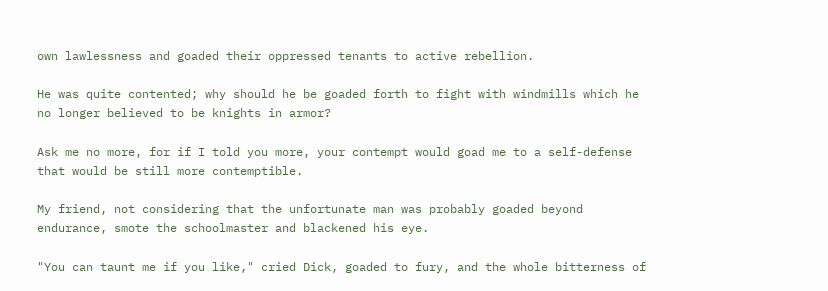own lawlessness and goaded their oppressed tenants to active rebellion.

He was quite contented; why should he be goaded forth to fight with windmills which he no longer believed to be knights in armor?

Ask me no more, for if I told you more, your contempt would goad me to a self-defense that would be still more contemptible.

My friend, not considering that the unfortunate man was probably goaded beyond endurance, smote the schoolmaster and blackened his eye.

"You can taunt me if you like," cried Dick, goaded to fury, and the whole bitterness of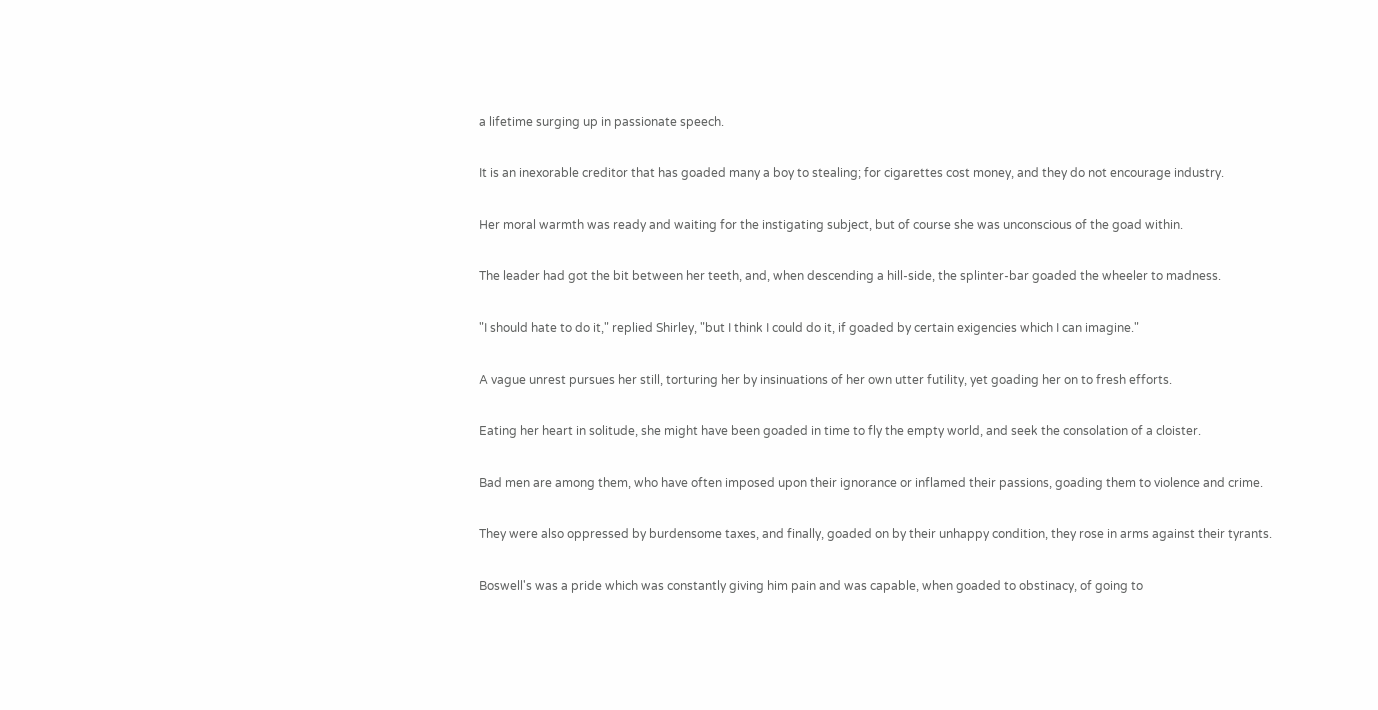a lifetime surging up in passionate speech.

It is an inexorable creditor that has goaded many a boy to stealing; for cigarettes cost money, and they do not encourage industry.

Her moral warmth was ready and waiting for the instigating subject, but of course she was unconscious of the goad within.

The leader had got the bit between her teeth, and, when descending a hill-side, the splinter-bar goaded the wheeler to madness.

"I should hate to do it," replied Shirley, "but I think I could do it, if goaded by certain exigencies which I can imagine."

A vague unrest pursues her still, torturing her by insinuations of her own utter futility, yet goading her on to fresh efforts.

Eating her heart in solitude, she might have been goaded in time to fly the empty world, and seek the consolation of a cloister.

Bad men are among them, who have often imposed upon their ignorance or inflamed their passions, goading them to violence and crime.

They were also oppressed by burdensome taxes, and finally, goaded on by their unhappy condition, they rose in arms against their tyrants.

Boswell's was a pride which was constantly giving him pain and was capable, when goaded to obstinacy, of going to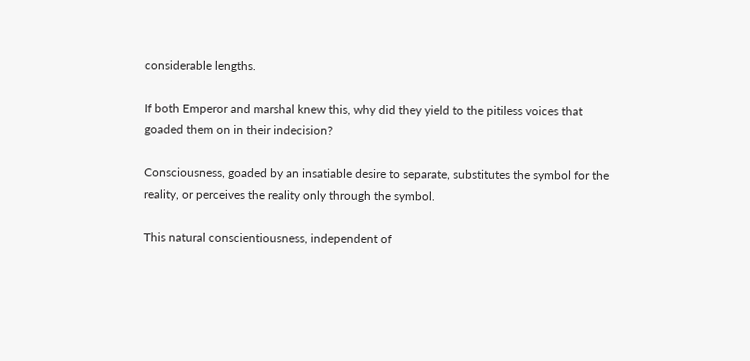considerable lengths.

If both Emperor and marshal knew this, why did they yield to the pitiless voices that goaded them on in their indecision?

Consciousness, goaded by an insatiable desire to separate, substitutes the symbol for the reality, or perceives the reality only through the symbol.

This natural conscientiousness, independent of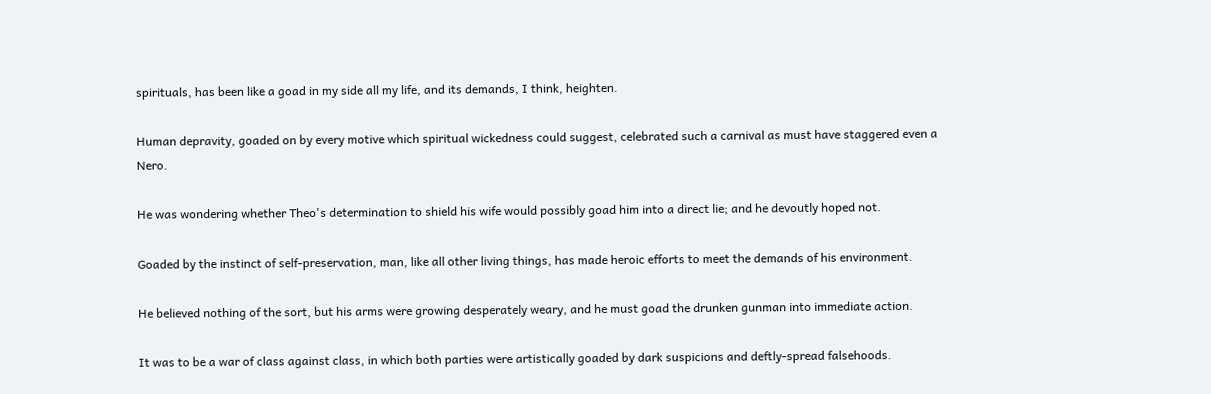spirituals, has been like a goad in my side all my life, and its demands, I think, heighten.

Human depravity, goaded on by every motive which spiritual wickedness could suggest, celebrated such a carnival as must have staggered even a Nero.

He was wondering whether Theo's determination to shield his wife would possibly goad him into a direct lie; and he devoutly hoped not.

Goaded by the instinct of self-preservation, man, like all other living things, has made heroic efforts to meet the demands of his environment.

He believed nothing of the sort, but his arms were growing desperately weary, and he must goad the drunken gunman into immediate action.

It was to be a war of class against class, in which both parties were artistically goaded by dark suspicions and deftly-spread falsehoods.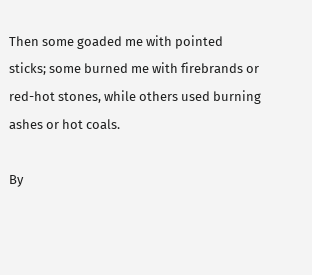Then some goaded me with pointed sticks; some burned me with firebrands or red-hot stones, while others used burning ashes or hot coals.

By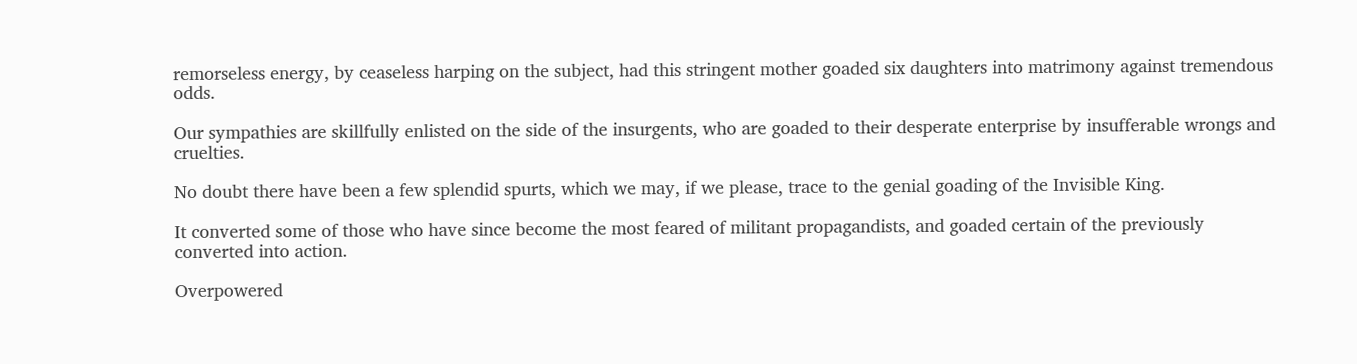remorseless energy, by ceaseless harping on the subject, had this stringent mother goaded six daughters into matrimony against tremendous odds.

Our sympathies are skillfully enlisted on the side of the insurgents, who are goaded to their desperate enterprise by insufferable wrongs and cruelties.

No doubt there have been a few splendid spurts, which we may, if we please, trace to the genial goading of the Invisible King.

It converted some of those who have since become the most feared of militant propagandists, and goaded certain of the previously converted into action.

Overpowered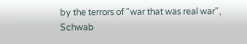by the terrors of "war that was real war", Schwab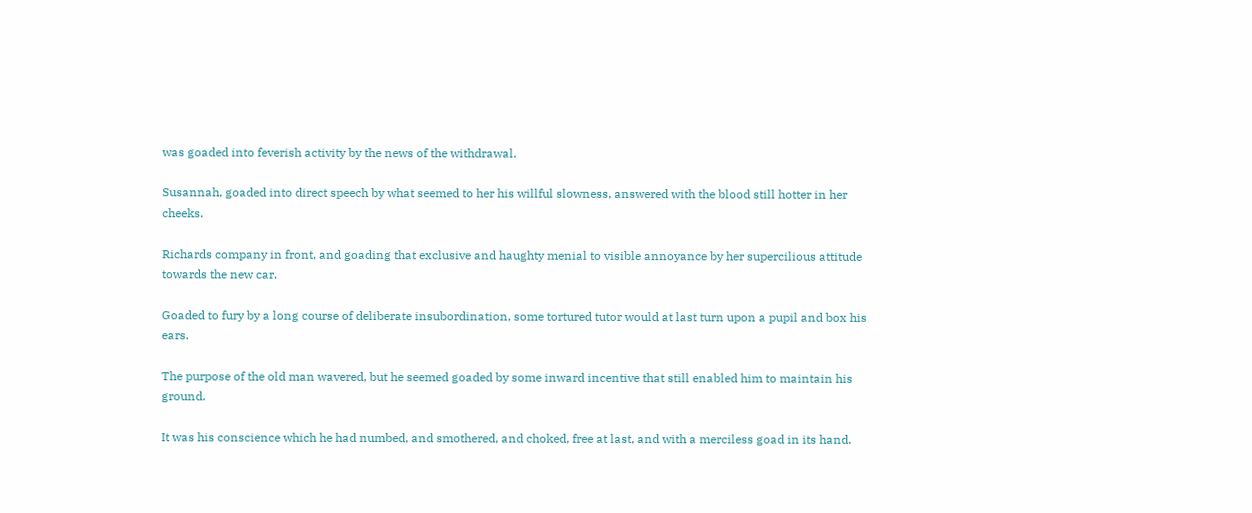was goaded into feverish activity by the news of the withdrawal.

Susannah, goaded into direct speech by what seemed to her his willful slowness, answered with the blood still hotter in her cheeks.

Richards company in front, and goading that exclusive and haughty menial to visible annoyance by her supercilious attitude towards the new car.

Goaded to fury by a long course of deliberate insubordination, some tortured tutor would at last turn upon a pupil and box his ears.

The purpose of the old man wavered, but he seemed goaded by some inward incentive that still enabled him to maintain his ground.

It was his conscience which he had numbed, and smothered, and choked, free at last, and with a merciless goad in its hand.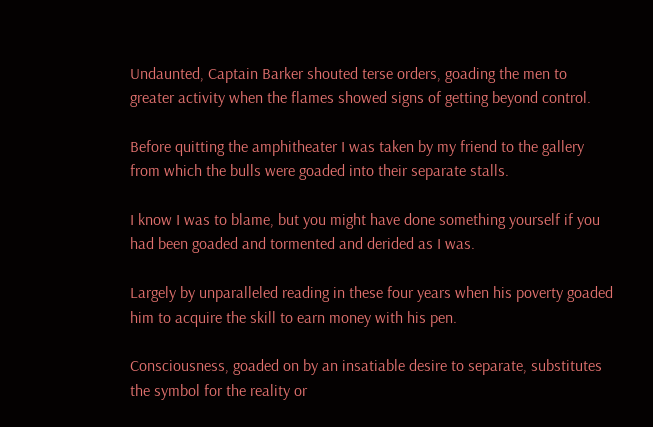Undaunted, Captain Barker shouted terse orders, goading the men to greater activity when the flames showed signs of getting beyond control.

Before quitting the amphitheater I was taken by my friend to the gallery from which the bulls were goaded into their separate stalls.

I know I was to blame, but you might have done something yourself if you had been goaded and tormented and derided as I was.

Largely by unparalleled reading in these four years when his poverty goaded him to acquire the skill to earn money with his pen.

Consciousness, goaded on by an insatiable desire to separate, substitutes the symbol for the reality or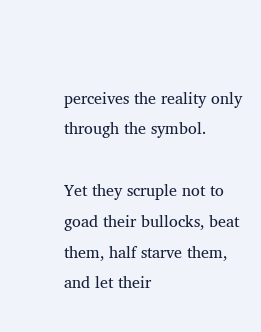perceives the reality only through the symbol.

Yet they scruple not to goad their bullocks, beat them, half starve them, and let their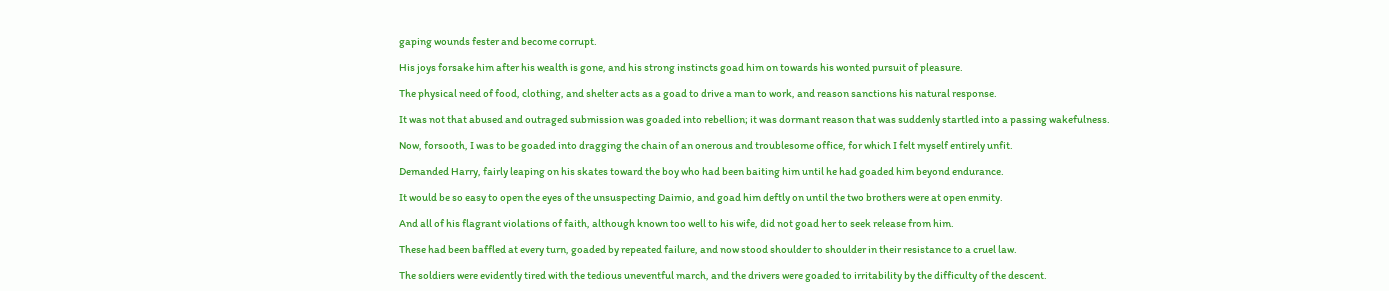gaping wounds fester and become corrupt.

His joys forsake him after his wealth is gone, and his strong instincts goad him on towards his wonted pursuit of pleasure.

The physical need of food, clothing, and shelter acts as a goad to drive a man to work, and reason sanctions his natural response.

It was not that abused and outraged submission was goaded into rebellion; it was dormant reason that was suddenly startled into a passing wakefulness.

Now, forsooth, I was to be goaded into dragging the chain of an onerous and troublesome office, for which I felt myself entirely unfit.

Demanded Harry, fairly leaping on his skates toward the boy who had been baiting him until he had goaded him beyond endurance.

It would be so easy to open the eyes of the unsuspecting Daimio, and goad him deftly on until the two brothers were at open enmity.

And all of his flagrant violations of faith, although known too well to his wife, did not goad her to seek release from him.

These had been baffled at every turn, goaded by repeated failure, and now stood shoulder to shoulder in their resistance to a cruel law.

The soldiers were evidently tired with the tedious uneventful march, and the drivers were goaded to irritability by the difficulty of the descent.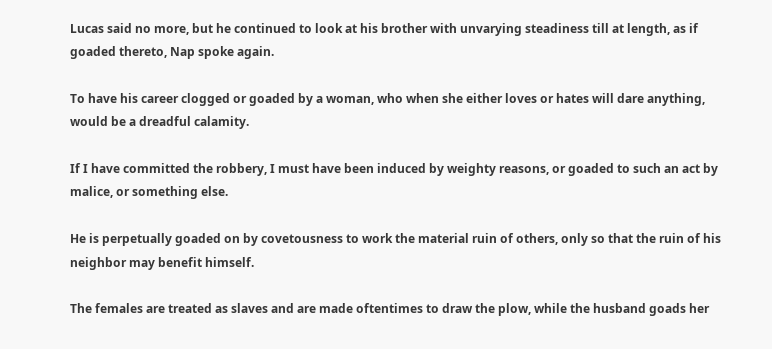Lucas said no more, but he continued to look at his brother with unvarying steadiness till at length, as if goaded thereto, Nap spoke again.

To have his career clogged or goaded by a woman, who when she either loves or hates will dare anything, would be a dreadful calamity.

If I have committed the robbery, I must have been induced by weighty reasons, or goaded to such an act by malice, or something else.

He is perpetually goaded on by covetousness to work the material ruin of others, only so that the ruin of his neighbor may benefit himself.

The females are treated as slaves and are made oftentimes to draw the plow, while the husband goads her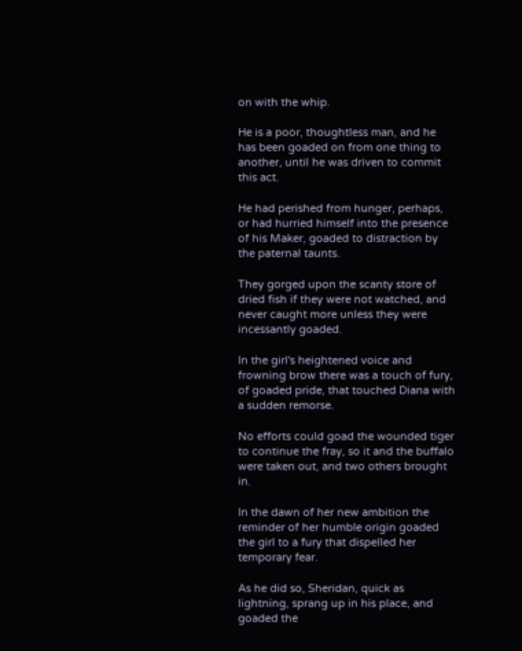on with the whip.

He is a poor, thoughtless man, and he has been goaded on from one thing to another, until he was driven to commit this act.

He had perished from hunger, perhaps, or had hurried himself into the presence of his Maker, goaded to distraction by the paternal taunts.

They gorged upon the scanty store of dried fish if they were not watched, and never caught more unless they were incessantly goaded.

In the girl's heightened voice and frowning brow there was a touch of fury, of goaded pride, that touched Diana with a sudden remorse.

No efforts could goad the wounded tiger to continue the fray, so it and the buffalo were taken out, and two others brought in.

In the dawn of her new ambition the reminder of her humble origin goaded the girl to a fury that dispelled her temporary fear.

As he did so, Sheridan, quick as lightning, sprang up in his place, and goaded the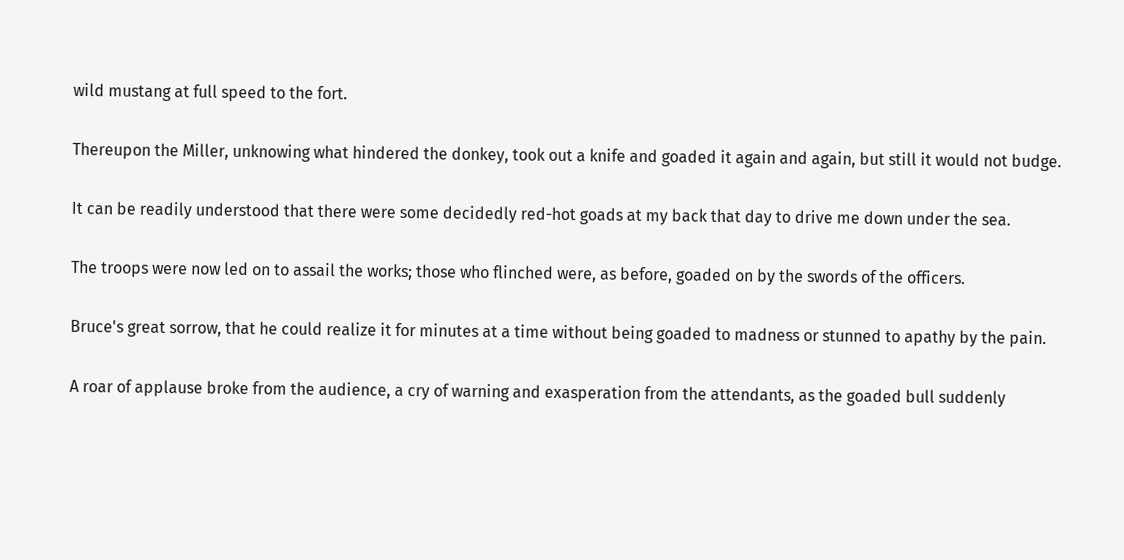wild mustang at full speed to the fort.

Thereupon the Miller, unknowing what hindered the donkey, took out a knife and goaded it again and again, but still it would not budge.

It can be readily understood that there were some decidedly red-hot goads at my back that day to drive me down under the sea.

The troops were now led on to assail the works; those who flinched were, as before, goaded on by the swords of the officers.

Bruce's great sorrow, that he could realize it for minutes at a time without being goaded to madness or stunned to apathy by the pain.

A roar of applause broke from the audience, a cry of warning and exasperation from the attendants, as the goaded bull suddenly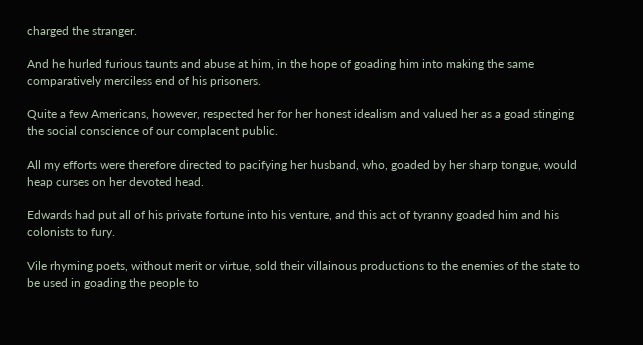charged the stranger.

And he hurled furious taunts and abuse at him, in the hope of goading him into making the same comparatively merciless end of his prisoners.

Quite a few Americans, however, respected her for her honest idealism and valued her as a goad stinging the social conscience of our complacent public.

All my efforts were therefore directed to pacifying her husband, who, goaded by her sharp tongue, would heap curses on her devoted head.

Edwards had put all of his private fortune into his venture, and this act of tyranny goaded him and his colonists to fury.

Vile rhyming poets, without merit or virtue, sold their villainous productions to the enemies of the state to be used in goading the people to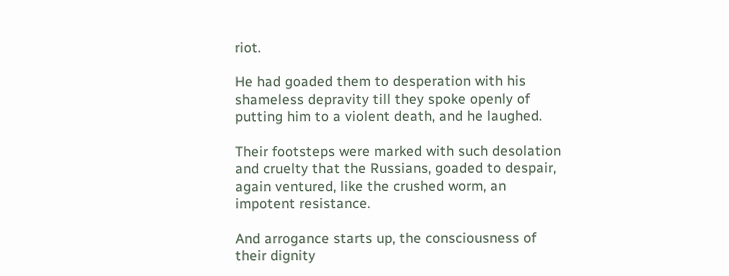riot.

He had goaded them to desperation with his shameless depravity till they spoke openly of putting him to a violent death, and he laughed.

Their footsteps were marked with such desolation and cruelty that the Russians, goaded to despair, again ventured, like the crushed worm, an impotent resistance.

And arrogance starts up, the consciousness of their dignity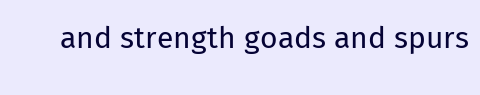and strength goads and spurs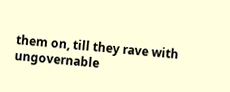them on, till they rave with ungovernable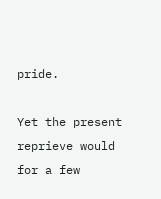pride.

Yet the present reprieve would for a few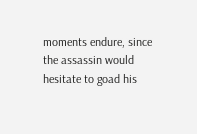moments endure, since the assassin would hesitate to goad his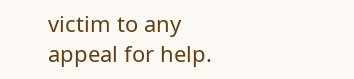victim to any appeal for help.